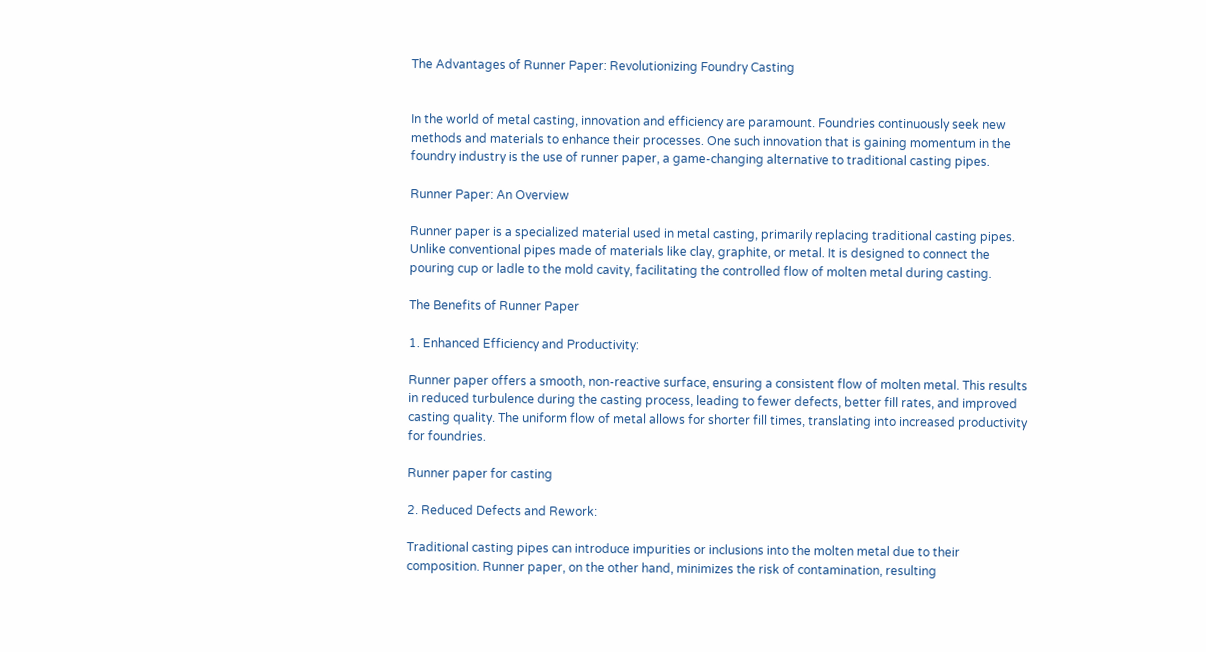The Advantages of Runner Paper: Revolutionizing Foundry Casting


In the world of metal casting, innovation and efficiency are paramount. Foundries continuously seek new methods and materials to enhance their processes. One such innovation that is gaining momentum in the foundry industry is the use of runner paper, a game-changing alternative to traditional casting pipes.

Runner Paper: An Overview

Runner paper is a specialized material used in metal casting, primarily replacing traditional casting pipes. Unlike conventional pipes made of materials like clay, graphite, or metal. It is designed to connect the pouring cup or ladle to the mold cavity, facilitating the controlled flow of molten metal during casting.

The Benefits of Runner Paper

1. Enhanced Efficiency and Productivity:

Runner paper offers a smooth, non-reactive surface, ensuring a consistent flow of molten metal. This results in reduced turbulence during the casting process, leading to fewer defects, better fill rates, and improved casting quality. The uniform flow of metal allows for shorter fill times, translating into increased productivity for foundries.

Runner paper for casting

2. Reduced Defects and Rework:

Traditional casting pipes can introduce impurities or inclusions into the molten metal due to their composition. Runner paper, on the other hand, minimizes the risk of contamination, resulting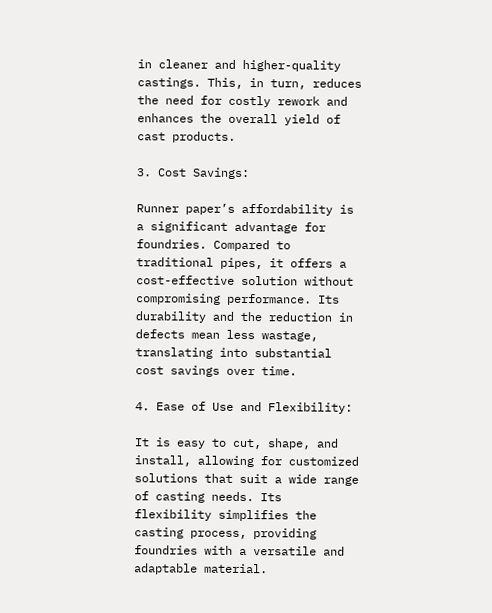in cleaner and higher-quality castings. This, in turn, reduces the need for costly rework and enhances the overall yield of cast products.

3. Cost Savings:

Runner paper’s affordability is a significant advantage for foundries. Compared to traditional pipes, it offers a cost-effective solution without compromising performance. Its durability and the reduction in defects mean less wastage, translating into substantial cost savings over time.

4. Ease of Use and Flexibility:

It is easy to cut, shape, and install, allowing for customized solutions that suit a wide range of casting needs. Its flexibility simplifies the casting process, providing foundries with a versatile and adaptable material.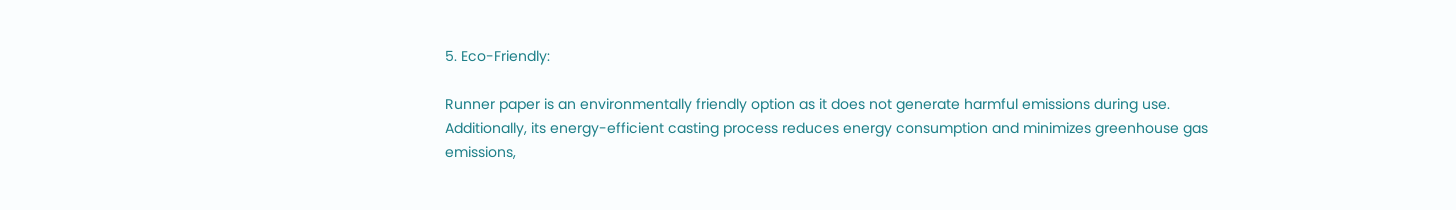5. Eco-Friendly:

Runner paper is an environmentally friendly option as it does not generate harmful emissions during use. Additionally, its energy-efficient casting process reduces energy consumption and minimizes greenhouse gas emissions,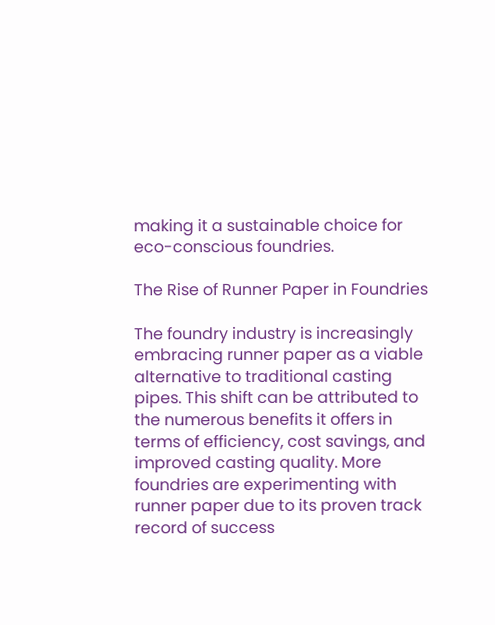making it a sustainable choice for eco-conscious foundries.

The Rise of Runner Paper in Foundries

The foundry industry is increasingly embracing runner paper as a viable alternative to traditional casting pipes. This shift can be attributed to the numerous benefits it offers in terms of efficiency, cost savings, and improved casting quality. More foundries are experimenting with runner paper due to its proven track record of success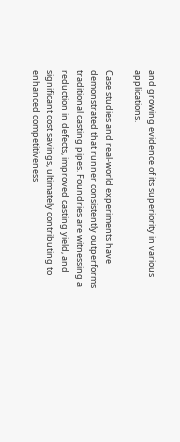and growing evidence of its superiority in various applications.

Case studies and real-world experiments have demonstrated that runner consistently outperforms traditional casting pipes. Foundries are witnessing a reduction in defects, improved casting yield, and significant cost savings, ultimately contributing to enhanced competitiveness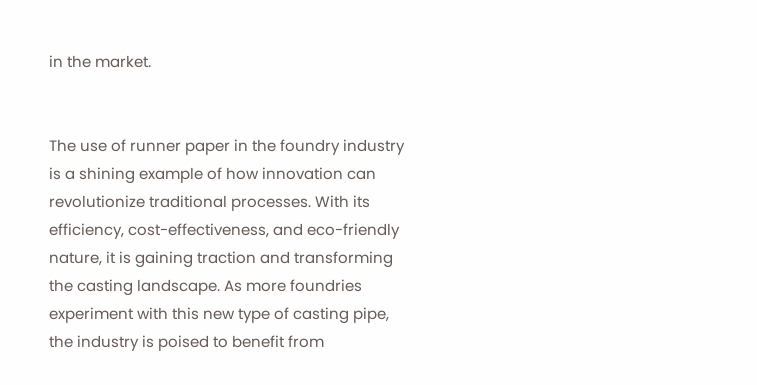in the market.


The use of runner paper in the foundry industry is a shining example of how innovation can revolutionize traditional processes. With its efficiency, cost-effectiveness, and eco-friendly nature, it is gaining traction and transforming the casting landscape. As more foundries experiment with this new type of casting pipe, the industry is poised to benefit from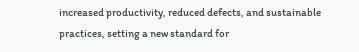increased productivity, reduced defects, and sustainable practices, setting a new standard for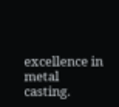excellence in metal casting.